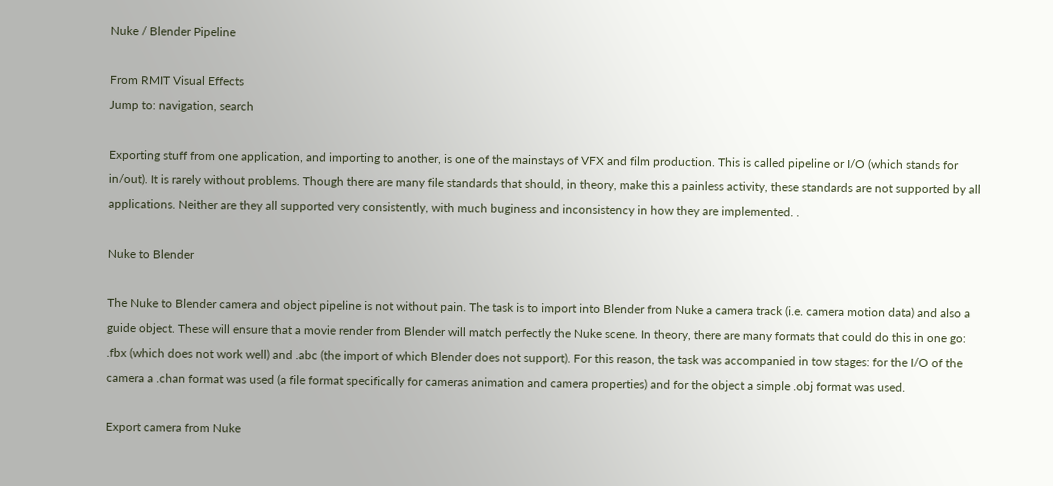Nuke / Blender Pipeline

From RMIT Visual Effects
Jump to: navigation, search

Exporting stuff from one application, and importing to another, is one of the mainstays of VFX and film production. This is called pipeline or I/O (which stands for in/out). It is rarely without problems. Though there are many file standards that should, in theory, make this a painless activity, these standards are not supported by all applications. Neither are they all supported very consistently, with much buginess and inconsistency in how they are implemented. .

Nuke to Blender

The Nuke to Blender camera and object pipeline is not without pain. The task is to import into Blender from Nuke a camera track (i.e. camera motion data) and also a guide object. These will ensure that a movie render from Blender will match perfectly the Nuke scene. In theory, there are many formats that could do this in one go: .fbx (which does not work well) and .abc (the import of which Blender does not support). For this reason, the task was accompanied in tow stages: for the I/O of the camera a .chan format was used (a file format specifically for cameras animation and camera properties) and for the object a simple .obj format was used.

Export camera from Nuke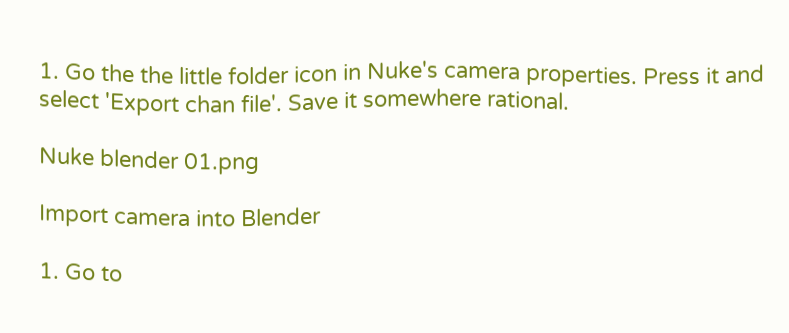1. Go the the little folder icon in Nuke's camera properties. Press it and select 'Export chan file'. Save it somewhere rational.

Nuke blender 01.png

Import camera into Blender

1. Go to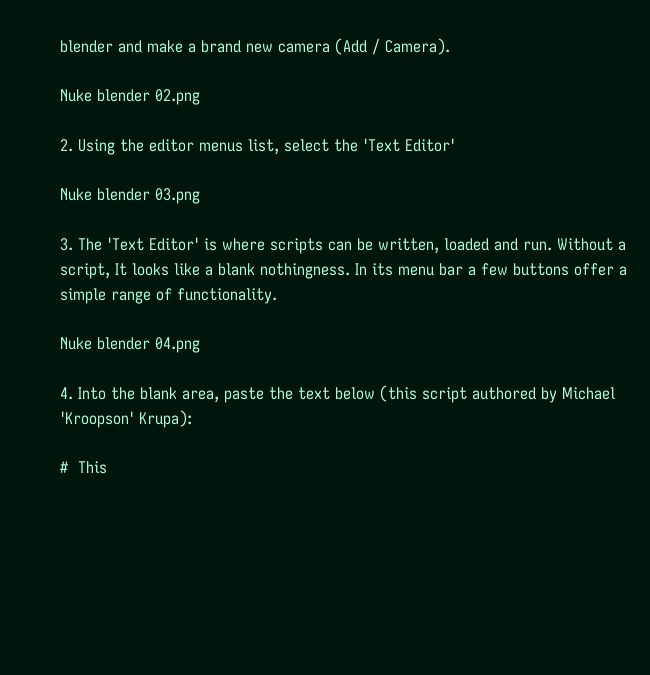blender and make a brand new camera (Add / Camera).

Nuke blender 02.png

2. Using the editor menus list, select the 'Text Editor'

Nuke blender 03.png

3. The 'Text Editor' is where scripts can be written, loaded and run. Without a script, It looks like a blank nothingness. In its menu bar a few buttons offer a simple range of functionality.

Nuke blender 04.png

4. Into the blank area, paste the text below (this script authored by Michael 'Kroopson' Krupa):

#  This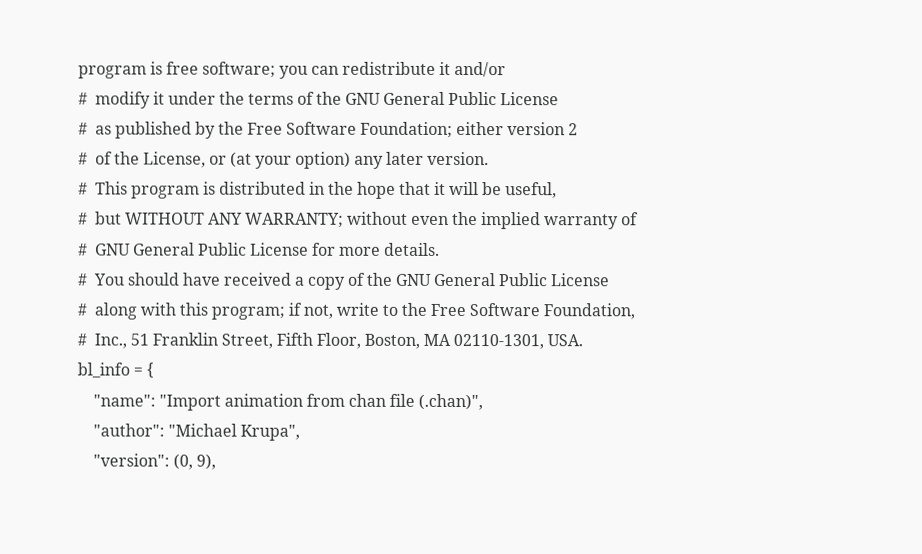program is free software; you can redistribute it and/or
#  modify it under the terms of the GNU General Public License
#  as published by the Free Software Foundation; either version 2
#  of the License, or (at your option) any later version.
#  This program is distributed in the hope that it will be useful,
#  but WITHOUT ANY WARRANTY; without even the implied warranty of
#  GNU General Public License for more details.
#  You should have received a copy of the GNU General Public License
#  along with this program; if not, write to the Free Software Foundation,
#  Inc., 51 Franklin Street, Fifth Floor, Boston, MA 02110-1301, USA.
bl_info = {
    "name": "Import animation from chan file (.chan)",
    "author": "Michael Krupa",
    "version": (0, 9),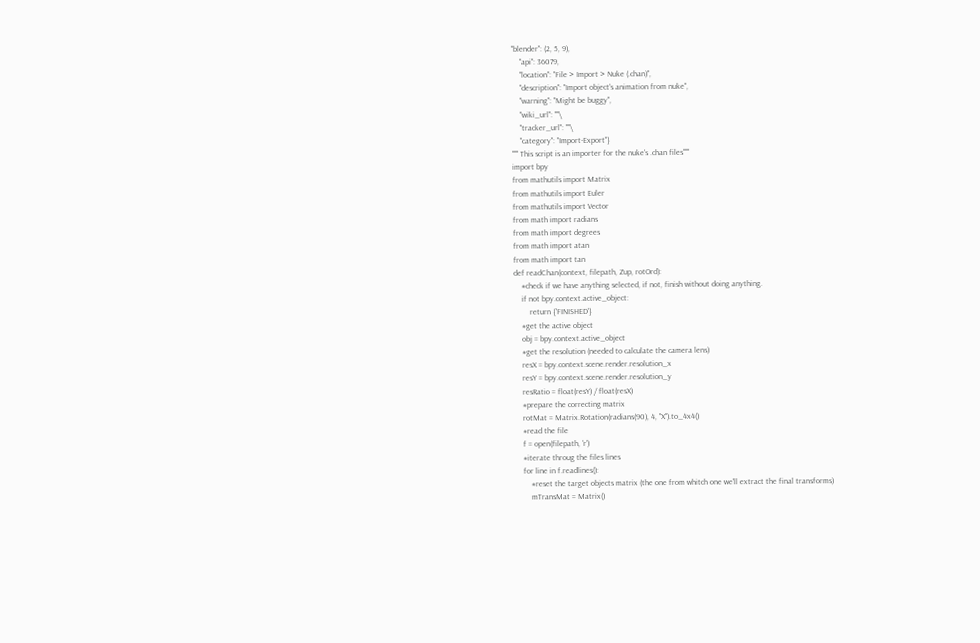"blender": (2, 5, 9),
    "api": 36079,
    "location": "File > Import > Nuke (.chan)",
    "description": "Import object's animation from nuke",
    "warning": "Might be buggy",
    "wiki_url": ""\
    "tracker_url": ""\
    "category": "Import-Export"}
""" This script is an importer for the nuke's .chan files"""
import bpy
from mathutils import Matrix
from mathutils import Euler
from mathutils import Vector
from math import radians
from math import degrees
from math import atan
from math import tan
def readChan(context, filepath, Zup, rotOrd):
    #check if we have anything selected, if not, finish without doing anything.
    if not bpy.context.active_object:
        return {'FINISHED'}
    #get the active object
    obj = bpy.context.active_object
    #get the resolution (needed to calculate the camera lens)
    resX = bpy.context.scene.render.resolution_x
    resY = bpy.context.scene.render.resolution_y
    resRatio = float(resY) / float(resX)
    #prepare the correcting matrix
    rotMat = Matrix.Rotation(radians(90), 4, "X").to_4x4()
    #read the file
    f = open(filepath, 'r')
    #iterate throug the files lines
    for line in f.readlines():
        #reset the target objects matrix (the one from whitch one we'll extract the final transforms)
        mTransMat = Matrix()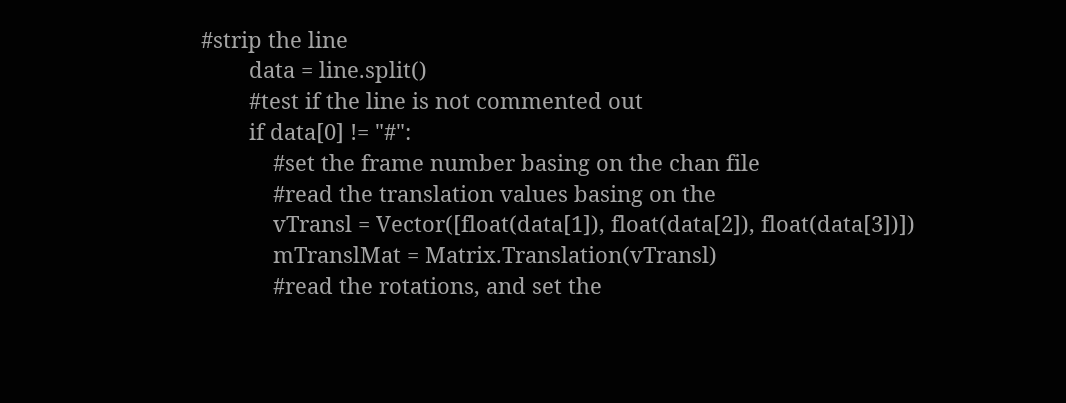#strip the line
        data = line.split()
        #test if the line is not commented out
        if data[0] != "#":
            #set the frame number basing on the chan file
            #read the translation values basing on the
            vTransl = Vector([float(data[1]), float(data[2]), float(data[3])])
            mTranslMat = Matrix.Translation(vTransl)
            #read the rotations, and set the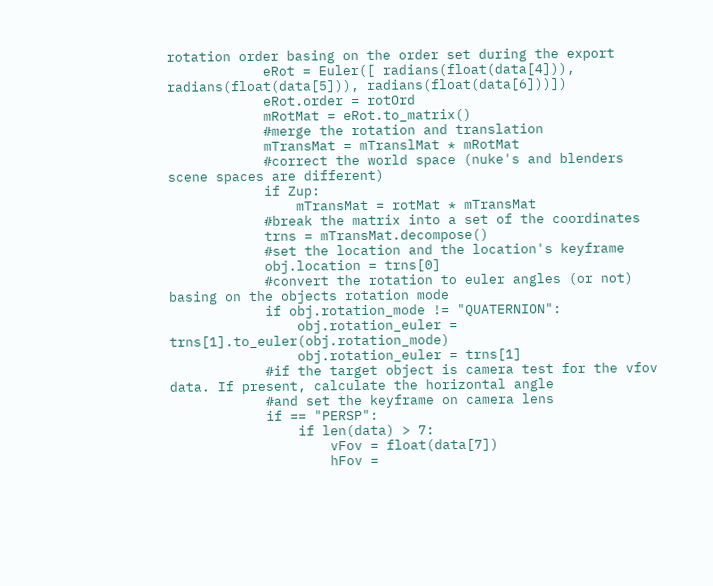rotation order basing on the order set during the export
            eRot = Euler([ radians(float(data[4])), radians(float(data[5])), radians(float(data[6]))])
            eRot.order = rotOrd
            mRotMat = eRot.to_matrix()
            #merge the rotation and translation
            mTransMat = mTranslMat * mRotMat
            #correct the world space (nuke's and blenders scene spaces are different)
            if Zup:
                mTransMat = rotMat * mTransMat
            #break the matrix into a set of the coordinates
            trns = mTransMat.decompose()
            #set the location and the location's keyframe
            obj.location = trns[0]
            #convert the rotation to euler angles (or not) basing on the objects rotation mode
            if obj.rotation_mode != "QUATERNION":
                obj.rotation_euler = trns[1].to_euler(obj.rotation_mode)
                obj.rotation_euler = trns[1]
            #if the target object is camera test for the vfov data. If present, calculate the horizontal angle
            #and set the keyframe on camera lens
            if == "PERSP":
                if len(data) > 7:
                    vFov = float(data[7])
                    hFov =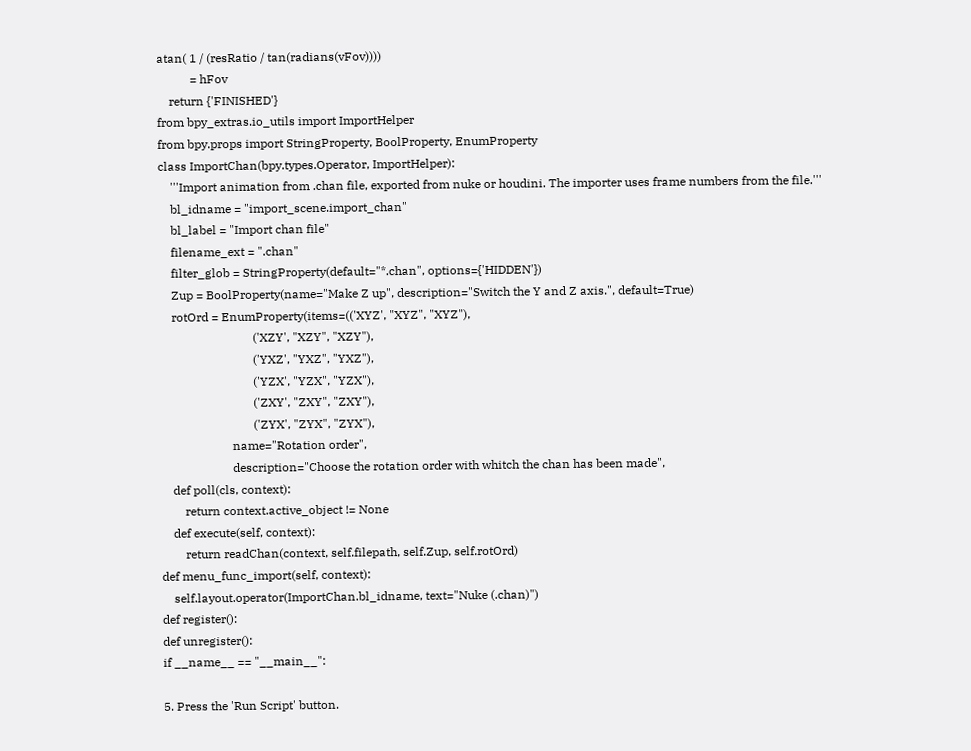atan( 1 / (resRatio / tan(radians(vFov))))
           = hFov
    return {'FINISHED'}
from bpy_extras.io_utils import ImportHelper
from bpy.props import StringProperty, BoolProperty, EnumProperty
class ImportChan(bpy.types.Operator, ImportHelper):
    '''Import animation from .chan file, exported from nuke or houdini. The importer uses frame numbers from the file.'''
    bl_idname = "import_scene.import_chan"
    bl_label = "Import chan file"
    filename_ext = ".chan"
    filter_glob = StringProperty(default="*.chan", options={'HIDDEN'})
    Zup = BoolProperty(name="Make Z up", description="Switch the Y and Z axis.", default=True)
    rotOrd = EnumProperty(items=(('XYZ', "XYZ", "XYZ"),
                               ('XZY', "XZY", "XZY"),
                               ('YXZ', "YXZ", "YXZ"),
                               ('YZX', "YZX", "YZX"),
                               ('ZXY', "ZXY", "ZXY"),
                               ('ZYX', "ZYX", "ZYX"),
                        name="Rotation order",
                        description="Choose the rotation order with whitch the chan has been made",
    def poll(cls, context):
        return context.active_object != None
    def execute(self, context):
        return readChan(context, self.filepath, self.Zup, self.rotOrd)
def menu_func_import(self, context):
    self.layout.operator(ImportChan.bl_idname, text="Nuke (.chan)")
def register():
def unregister():
if __name__ == "__main__":

5. Press the 'Run Script' button.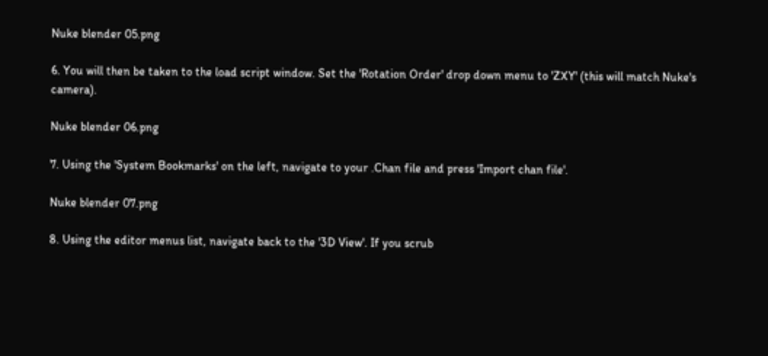Nuke blender 05.png

6. You will then be taken to the load script window. Set the 'Rotation Order' drop down menu to 'ZXY' (this will match Nuke's camera).

Nuke blender 06.png

7. Using the 'System Bookmarks' on the left, navigate to your .Chan file and press 'Import chan file'.

Nuke blender 07.png

8. Using the editor menus list, navigate back to the '3D View'. If you scrub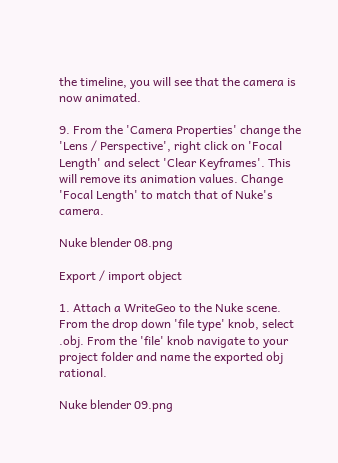the timeline, you will see that the camera is now animated.

9. From the 'Camera Properties' change the 'Lens / Perspective', right click on 'Focal Length' and select 'Clear Keyframes'. This will remove its animation values. Change 'Focal Length' to match that of Nuke's camera.

Nuke blender 08.png

Export / import object

1. Attach a WriteGeo to the Nuke scene. From the drop down 'file type' knob, select .obj. From the 'file' knob navigate to your project folder and name the exported obj rational.

Nuke blender 09.png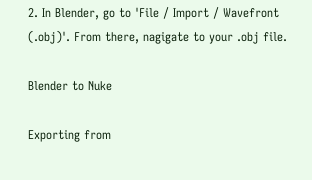2. In Blender, go to 'File / Import / Wavefront (.obj)'. From there, nagigate to your .obj file.

Blender to Nuke

Exporting from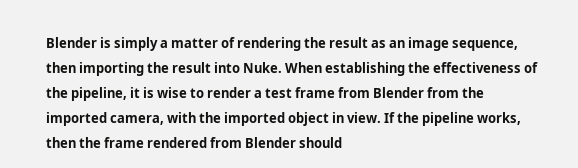Blender is simply a matter of rendering the result as an image sequence, then importing the result into Nuke. When establishing the effectiveness of the pipeline, it is wise to render a test frame from Blender from the imported camera, with the imported object in view. If the pipeline works, then the frame rendered from Blender should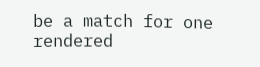be a match for one rendered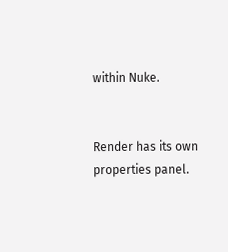within Nuke.


Render has its own properties panel.